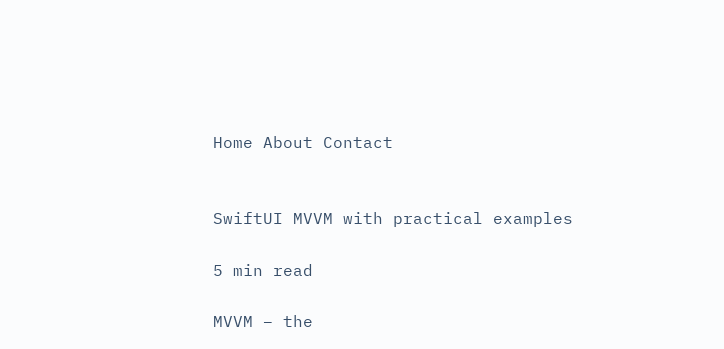Home About Contact


SwiftUI MVVM with practical examples

5 min read

MVVM – the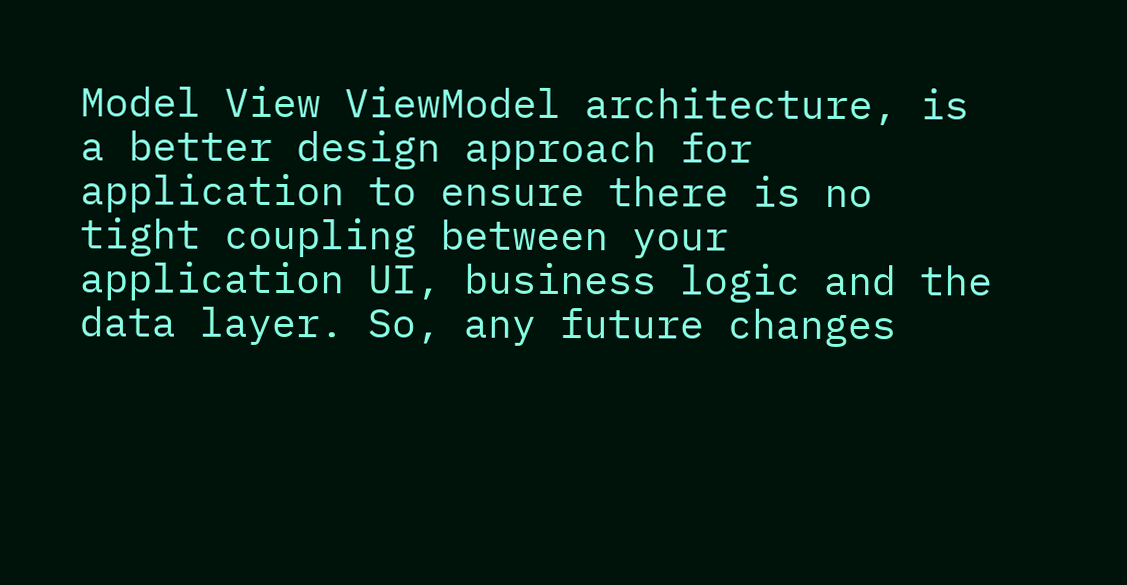Model View ViewModel architecture, is a better design approach for application to ensure there is no tight coupling between your application UI, business logic and the data layer. So, any future changes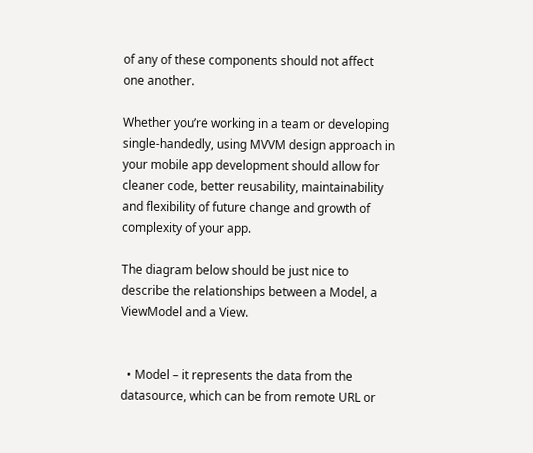of any of these components should not affect one another.

Whether you’re working in a team or developing single-handedly, using MVVM design approach in your mobile app development should allow for cleaner code, better reusability, maintainability and flexibility of future change and growth of complexity of your app.

The diagram below should be just nice to describe the relationships between a Model, a ViewModel and a View.


  • Model – it represents the data from the datasource, which can be from remote URL or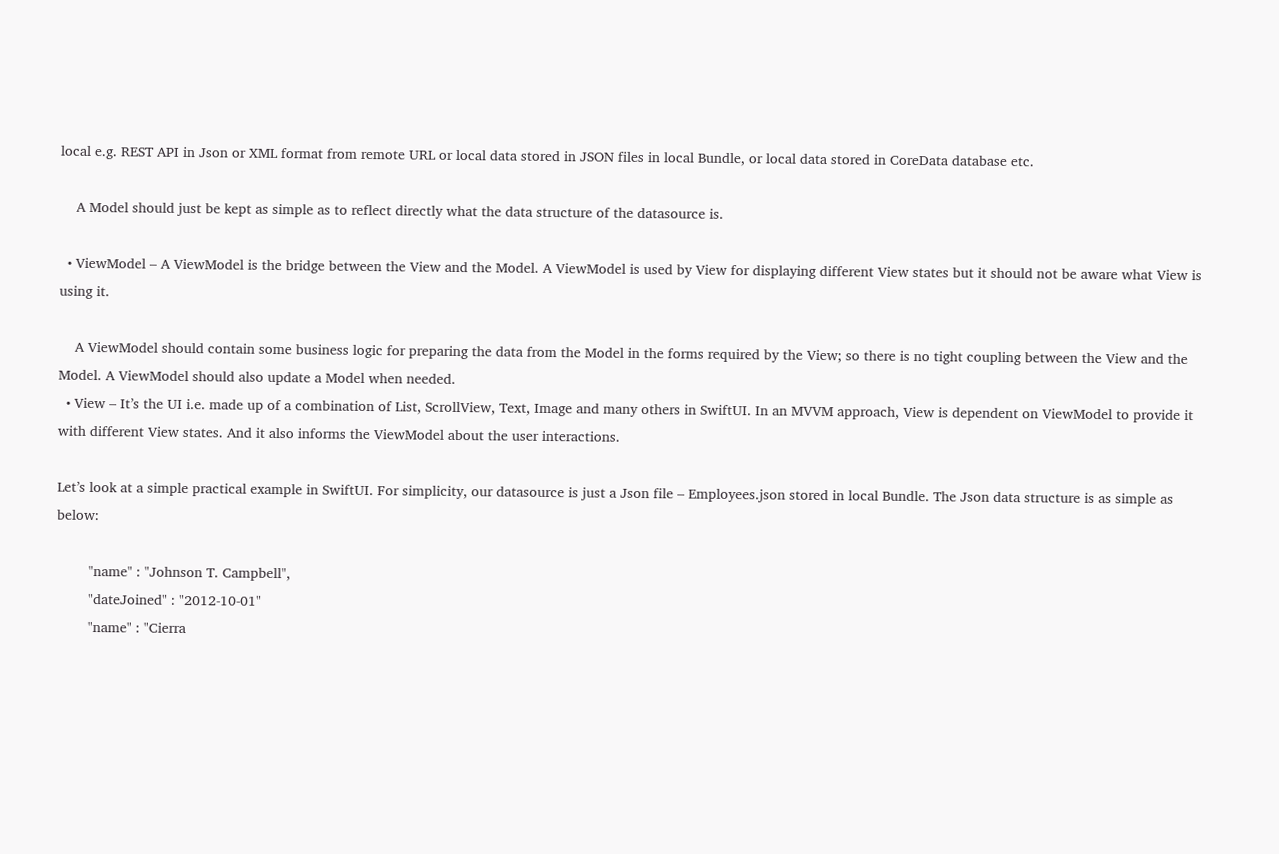local e.g. REST API in Json or XML format from remote URL or local data stored in JSON files in local Bundle, or local data stored in CoreData database etc.

    A Model should just be kept as simple as to reflect directly what the data structure of the datasource is.

  • ViewModel – A ViewModel is the bridge between the View and the Model. A ViewModel is used by View for displaying different View states but it should not be aware what View is using it.

    A ViewModel should contain some business logic for preparing the data from the Model in the forms required by the View; so there is no tight coupling between the View and the Model. A ViewModel should also update a Model when needed.
  • View – It’s the UI i.e. made up of a combination of List, ScrollView, Text, Image and many others in SwiftUI. In an MVVM approach, View is dependent on ViewModel to provide it with different View states. And it also informs the ViewModel about the user interactions.

Let’s look at a simple practical example in SwiftUI. For simplicity, our datasource is just a Json file – Employees.json stored in local Bundle. The Json data structure is as simple as below:

        "name" : "Johnson T. Campbell",
        "dateJoined" : "2012-10-01"
        "name" : "Cierra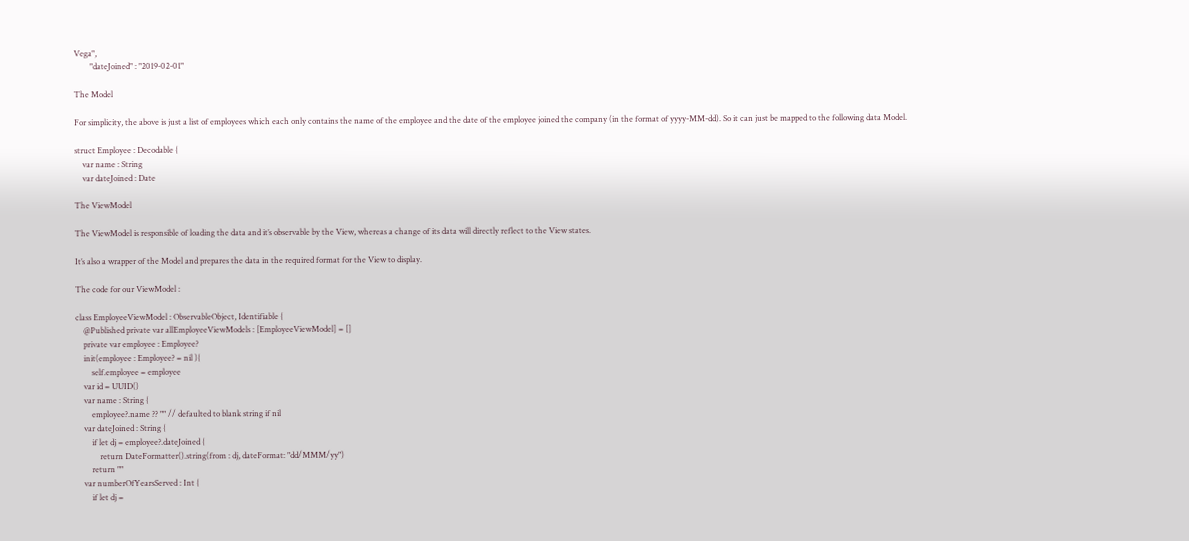Vega",
        "dateJoined" : "2019-02-01"

The Model

For simplicity, the above is just a list of employees which each only contains the name of the employee and the date of the employee joined the company (in the format of yyyy-MM-dd). So it can just be mapped to the following data Model.

struct Employee : Decodable {
    var name : String
    var dateJoined : Date

The ViewModel

The ViewModel is responsible of loading the data and it’s observable by the View, whereas a change of its data will directly reflect to the View states.

It’s also a wrapper of the Model and prepares the data in the required format for the View to display.

The code for our ViewModel :

class EmployeeViewModel : ObservableObject, Identifiable {
    @Published private var allEmployeeViewModels : [EmployeeViewModel] = []
    private var employee : Employee?
    init(employee : Employee? = nil ){
        self.employee = employee
    var id = UUID()
    var name : String {
        employee?.name ?? "" // defaulted to blank string if nil
    var dateJoined : String {
        if let dj = employee?.dateJoined {
            return DateFormatter().string(from : dj, dateFormat: "dd/MMM/yy")
        return ""
    var numberOfYearsServed : Int {
        if let dj =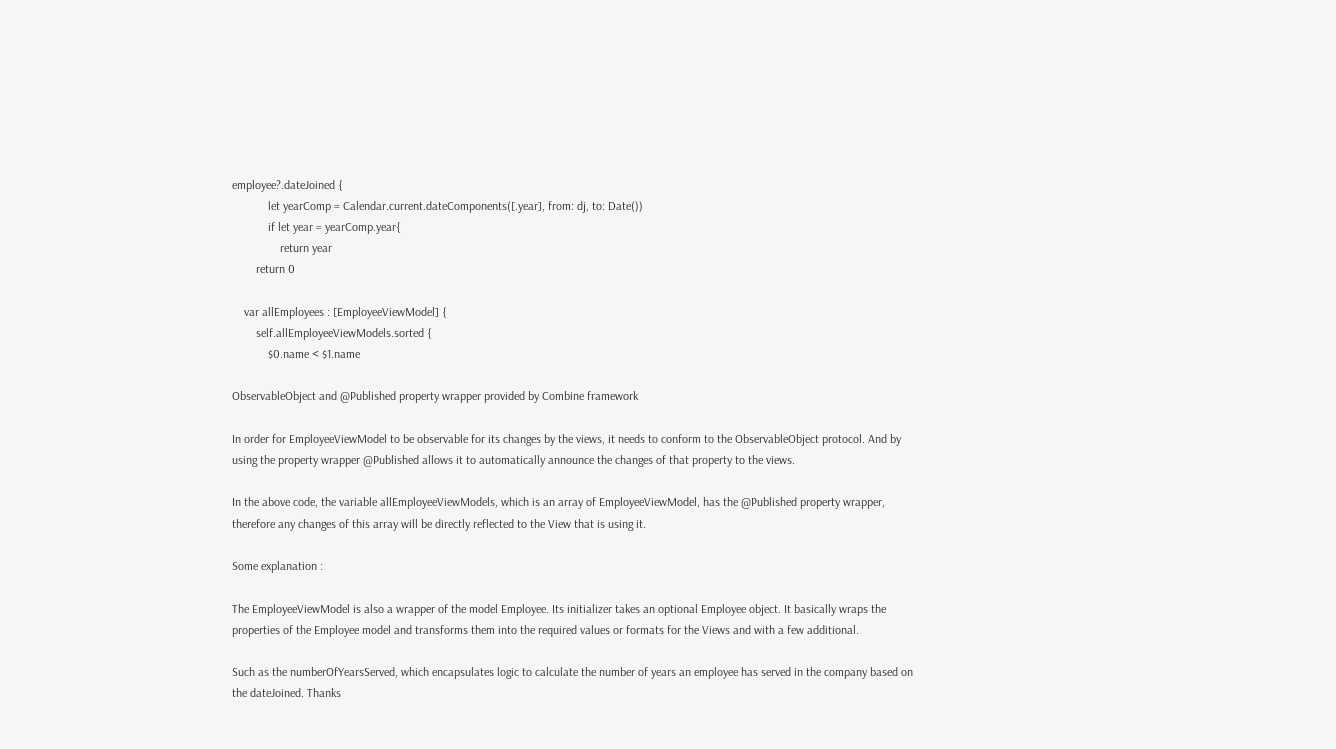employee?.dateJoined {
            let yearComp = Calendar.current.dateComponents([.year], from: dj, to: Date())
            if let year = yearComp.year{
                return year
        return 0

    var allEmployees : [EmployeeViewModel] {
        self.allEmployeeViewModels.sorted {
            $0.name < $1.name

ObservableObject and @Published property wrapper provided by Combine framework

In order for EmployeeViewModel to be observable for its changes by the views, it needs to conform to the ObservableObject protocol. And by using the property wrapper @Published allows it to automatically announce the changes of that property to the views.

In the above code, the variable allEmployeeViewModels, which is an array of EmployeeViewModel, has the @Published property wrapper, therefore any changes of this array will be directly reflected to the View that is using it.

Some explanation :

The EmployeeViewModel is also a wrapper of the model Employee. Its initializer takes an optional Employee object. It basically wraps the properties of the Employee model and transforms them into the required values or formats for the Views and with a few additional.

Such as the numberOfYearsServed, which encapsulates logic to calculate the number of years an employee has served in the company based on the dateJoined. Thanks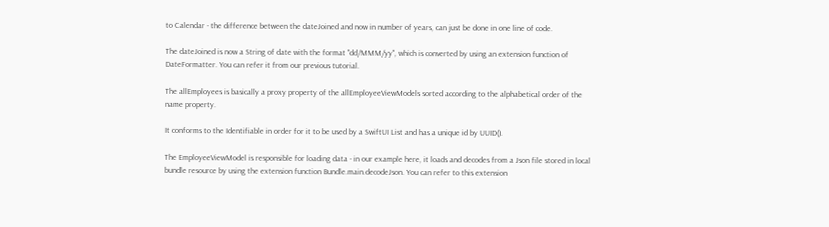to Calendar - the difference between the dateJoined and now in number of years, can just be done in one line of code.

The dateJoined is now a String of date with the format "dd/MMM/yy", which is converted by using an extension function of DateFormatter. You can refer it from our previous tutorial.

The allEmployees is basically a proxy property of the allEmployeeViewModels sorted according to the alphabetical order of the name property.

It conforms to the Identifiable in order for it to be used by a SwiftUI List and has a unique id by UUID().

The EmployeeViewModel is responsible for loading data - in our example here, it loads and decodes from a Json file stored in local bundle resource by using the extension function Bundle.main.decodeJson. You can refer to this extension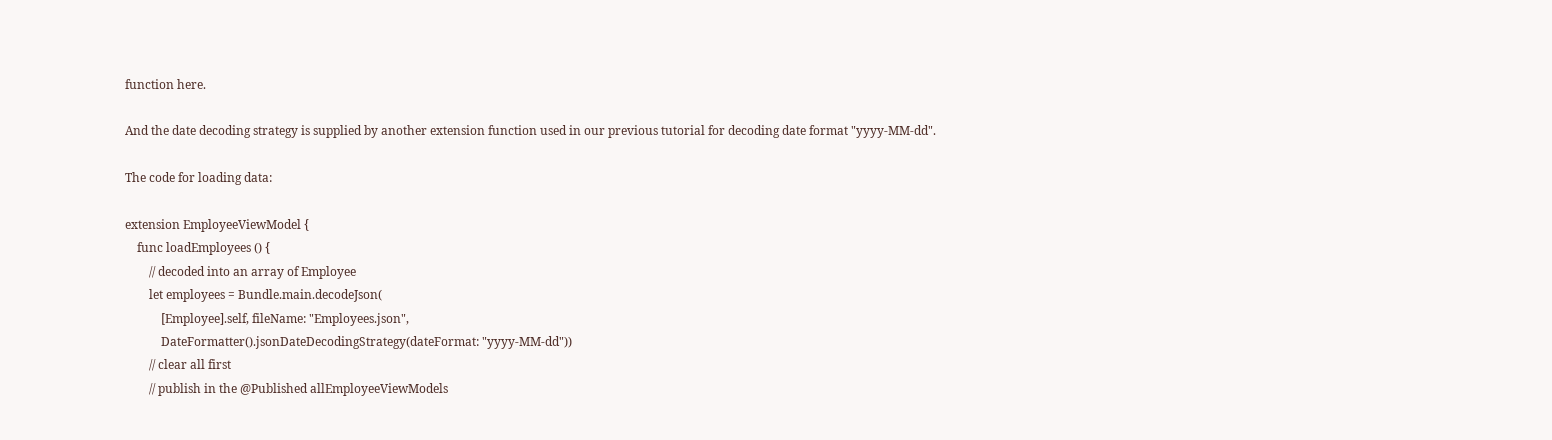function here.

And the date decoding strategy is supplied by another extension function used in our previous tutorial for decoding date format "yyyy-MM-dd".

The code for loading data:

extension EmployeeViewModel {
    func loadEmployees () {
        // decoded into an array of Employee
        let employees = Bundle.main.decodeJson(
            [Employee].self, fileName: "Employees.json",
            DateFormatter().jsonDateDecodingStrategy(dateFormat: "yyyy-MM-dd"))
        // clear all first
        // publish in the @Published allEmployeeViewModels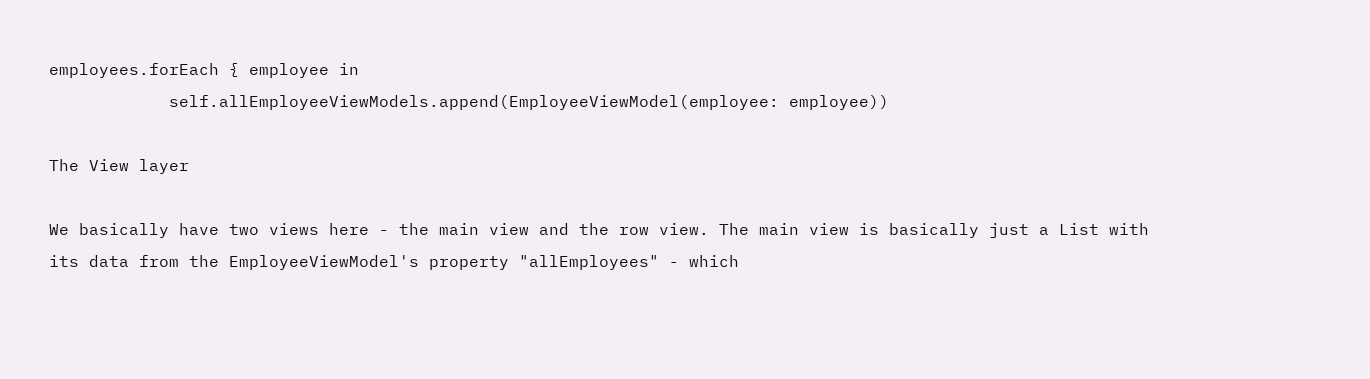employees.forEach { employee in
            self.allEmployeeViewModels.append(EmployeeViewModel(employee: employee))

The View layer

We basically have two views here - the main view and the row view. The main view is basically just a List with its data from the EmployeeViewModel's property "allEmployees" - which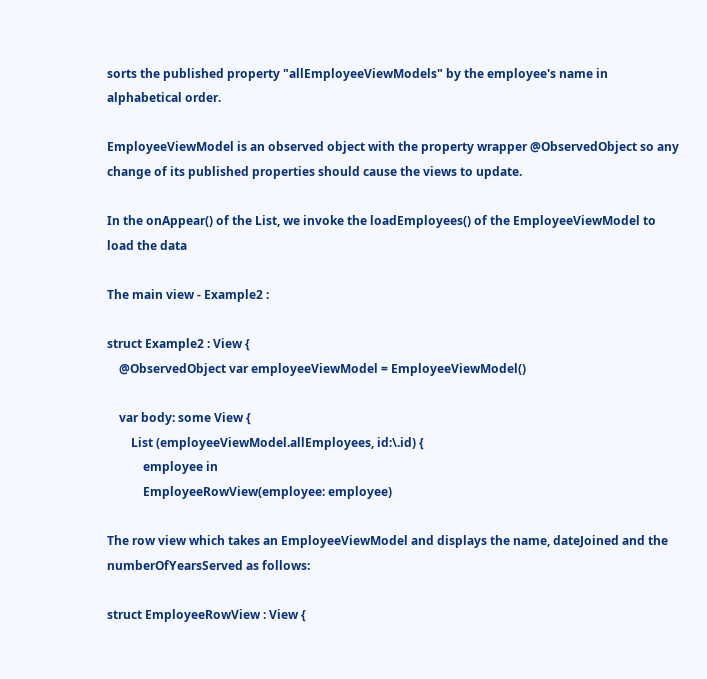sorts the published property "allEmployeeViewModels" by the employee's name in alphabetical order.

EmployeeViewModel is an observed object with the property wrapper @ObservedObject so any change of its published properties should cause the views to update.

In the onAppear() of the List, we invoke the loadEmployees() of the EmployeeViewModel to load the data

The main view - Example2 :

struct Example2 : View {
    @ObservedObject var employeeViewModel = EmployeeViewModel()

    var body: some View {
        List (employeeViewModel.allEmployees, id:\.id) {
            employee in
            EmployeeRowView(employee: employee)

The row view which takes an EmployeeViewModel and displays the name, dateJoined and the numberOfYearsServed as follows:

struct EmployeeRowView : View {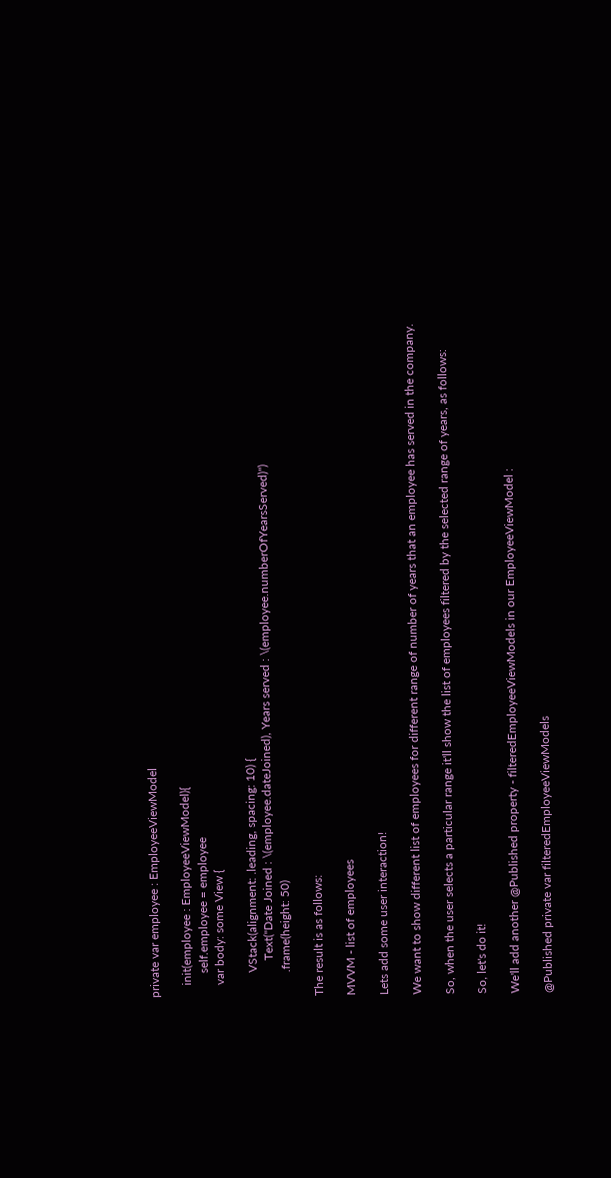private var employee : EmployeeViewModel

    init(employee : EmployeeViewModel){
        self.employee = employee
    var body: some View {

        VStack(alignment: .leading, spacing: 10) {
            Text("Date Joined : \(employee.dateJoined), Years served : \(employee.numberOfYearsServed)")
        .frame(height: 50)

The result is as follows:

MVVM - list of employees

Lets add some user interaction!

We want to show different list of employees for different range of number of years that an employee has served in the company.

So, when the user selects a particular range it'll show the list of employees filtered by the selected range of years, as follows:

So, let's do it!

We'll add another @Published property - filteredEmployeeViewModels in our EmployeeViewModel :

@Published private var filteredEmployeeViewModels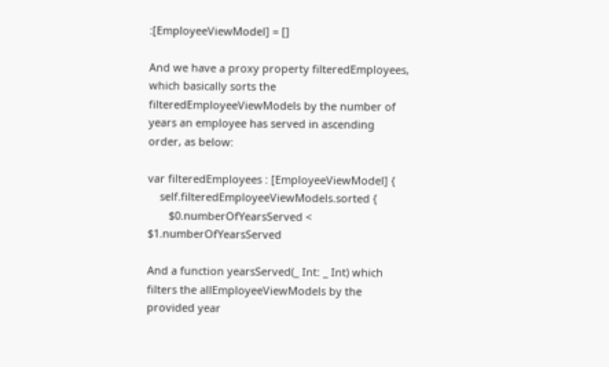:[EmployeeViewModel] = []

And we have a proxy property filteredEmployees, which basically sorts the filteredEmployeeViewModels by the number of years an employee has served in ascending order, as below:

var filteredEmployees : [EmployeeViewModel] {
    self.filteredEmployeeViewModels.sorted {
       $0.numberOfYearsServed < $1.numberOfYearsServed

And a function yearsServed(_ Int: _ Int) which filters the allEmployeeViewModels by the provided year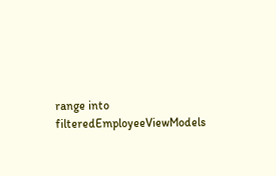range into filteredEmployeeViewModels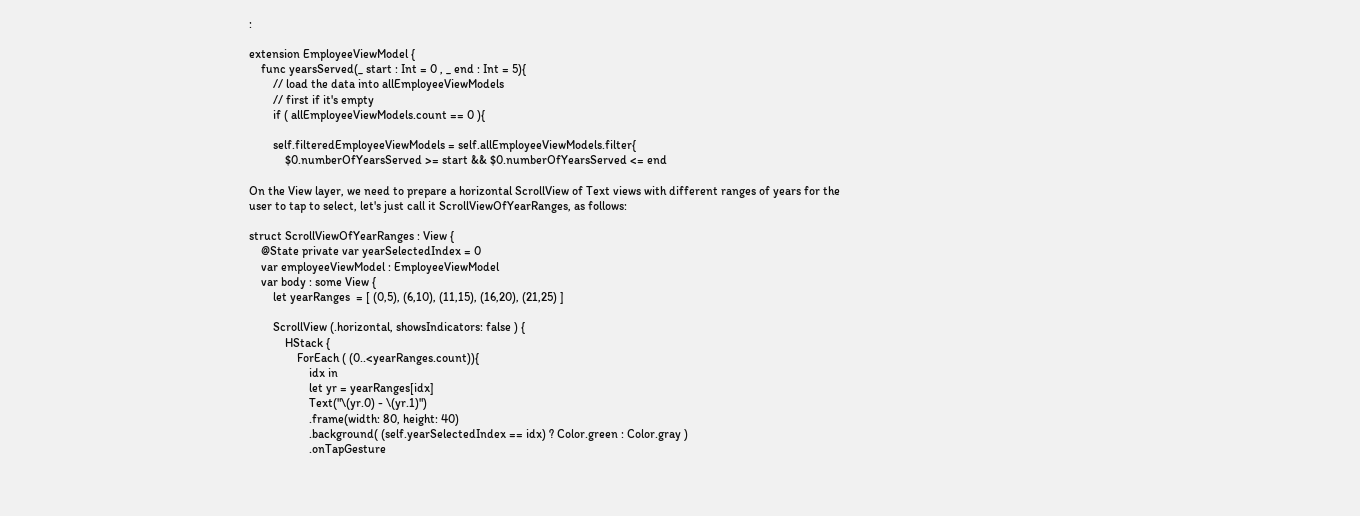:

extension EmployeeViewModel {
    func yearsServed(_ start : Int = 0 , _ end : Int = 5){
        // load the data into allEmployeeViewModels
        // first if it's empty
        if ( allEmployeeViewModels.count == 0 ){

        self.filteredEmployeeViewModels = self.allEmployeeViewModels.filter{
            $0.numberOfYearsServed >= start && $0.numberOfYearsServed <= end

On the View layer, we need to prepare a horizontal ScrollView of Text views with different ranges of years for the user to tap to select, let's just call it ScrollViewOfYearRanges, as follows:

struct ScrollViewOfYearRanges : View {
    @State private var yearSelectedIndex = 0
    var employeeViewModel : EmployeeViewModel
    var body : some View {
        let yearRanges  = [ (0,5), (6,10), (11,15), (16,20), (21,25) ]

        ScrollView (.horizontal, showsIndicators: false ) {
            HStack {
                ForEach ( (0..<yearRanges.count)){
                    idx in
                    let yr = yearRanges[idx]
                    Text("\(yr.0) - \(yr.1)")
                    .frame(width: 80, height: 40)
                    .background( (self.yearSelectedIndex == idx) ? Color.green : Color.gray )
                    .onTapGesture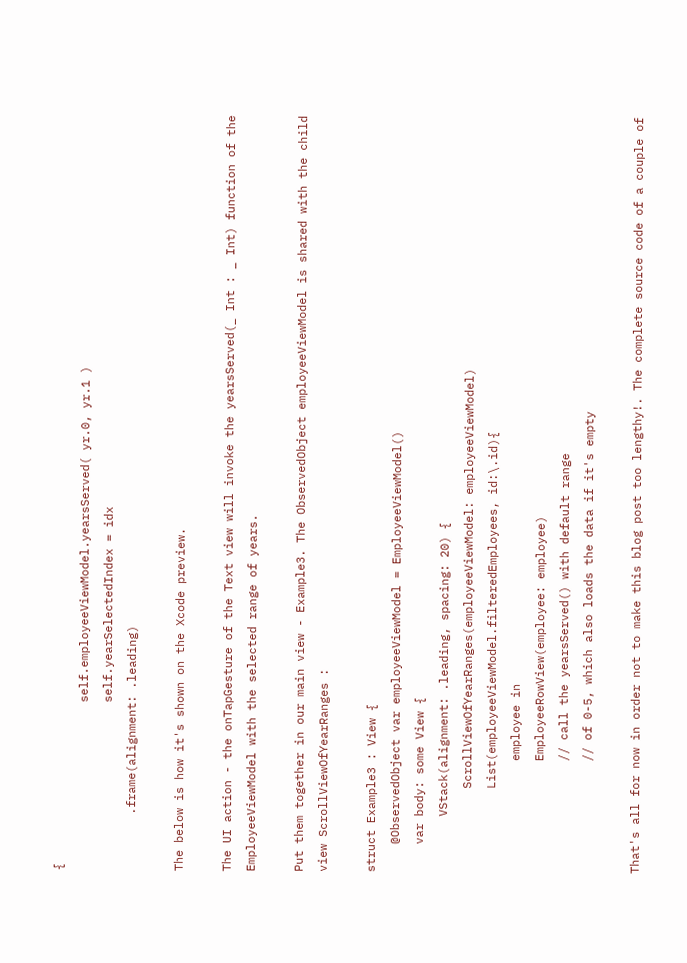{
                        self.employeeViewModel.yearsServed( yr.0, yr.1 )
                        self.yearSelectedIndex = idx
        .frame(alignment: .leading)

The below is how it's shown on the Xcode preview.

The UI action - the onTapGesture of the Text view will invoke the yearsServed(_ Int : _ Int) function of the EmployeeViewModel with the selected range of years.

Put them together in our main view - Example3. The ObservedObject employeeViewModel is shared with the child view ScrollViewOfYearRanges :

struct Example3 : View {
    @ObservedObject var employeeViewModel = EmployeeViewModel()
    var body: some View {
        VStack(alignment: .leading, spacing: 20) {
            ScrollViewOfYearRanges(employeeViewModel: employeeViewModel)
            List(employeeViewModel.filteredEmployees, id:\.id){
                employee in
                EmployeeRowView(employee: employee)
                // call the yearsServed() with default range
                // of 0-5, which also loads the data if it's empty

That's all for now in order not to make this blog post too lengthy!. The complete source code of a couple of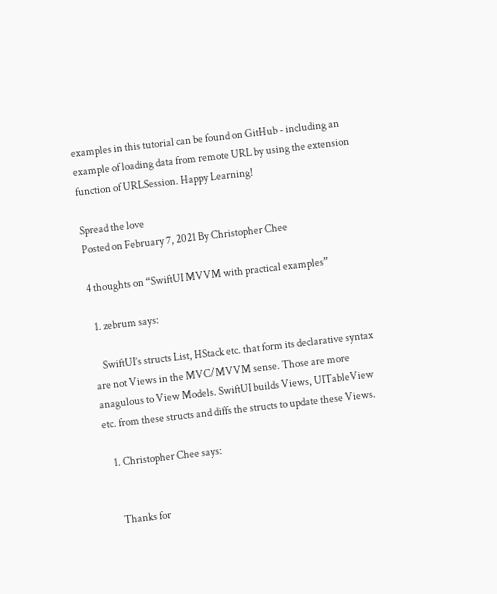examples in this tutorial can be found on GitHub - including an example of loading data from remote URL by using the extension function of URLSession. Happy Learning!

Spread the love
Posted on February 7, 2021 By Christopher Chee

4 thoughts on “SwiftUI MVVM with practical examples”

  1. zebrum says:

    SwiftUI’s structs List, HStack etc. that form its declarative syntax are not Views in the MVC/MVVM sense. Those are more anagulous to View Models. SwiftUI builds Views, UITableView etc. from these structs and diffs the structs to update these Views.

    1. Christopher Chee says:


      Thanks for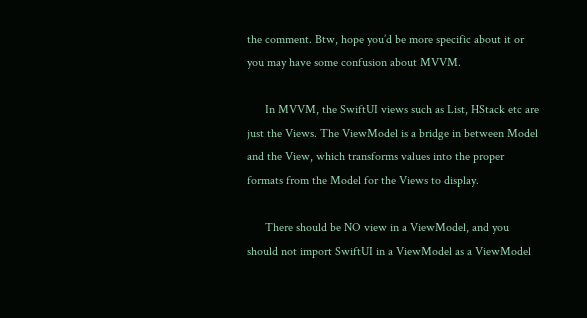the comment. Btw, hope you’d be more specific about it or you may have some confusion about MVVM.

      In MVVM, the SwiftUI views such as List, HStack etc are just the Views. The ViewModel is a bridge in between Model and the View, which transforms values into the proper formats from the Model for the Views to display.

      There should be NO view in a ViewModel, and you should not import SwiftUI in a ViewModel as a ViewModel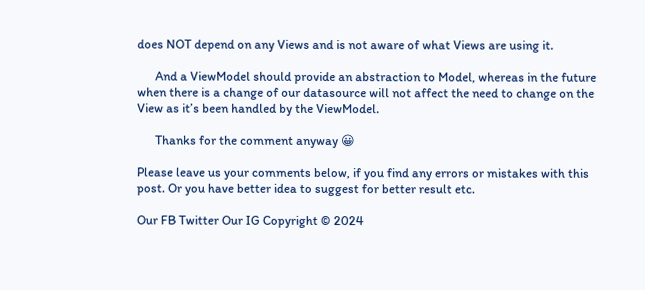does NOT depend on any Views and is not aware of what Views are using it.

      And a ViewModel should provide an abstraction to Model, whereas in the future when there is a change of our datasource will not affect the need to change on the View as it’s been handled by the ViewModel.

      Thanks for the comment anyway 😀

Please leave us your comments below, if you find any errors or mistakes with this post. Or you have better idea to suggest for better result etc.

Our FB Twitter Our IG Copyright © 2024